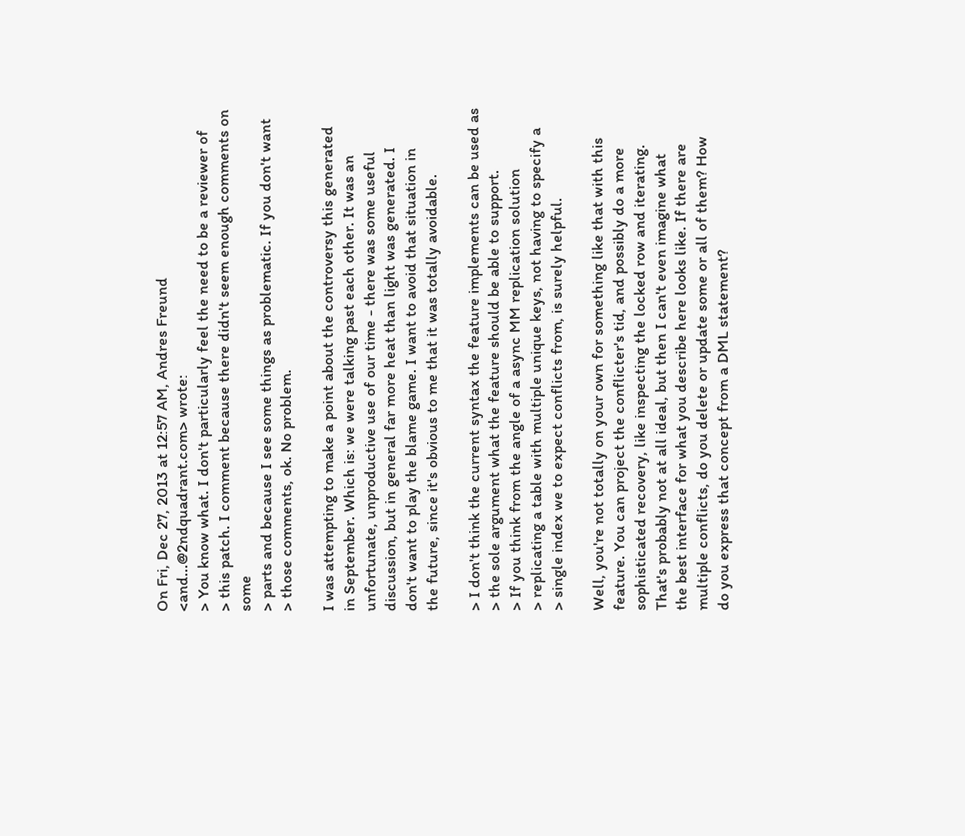On Fri, Dec 27, 2013 at 12:57 AM, Andres Freund <and...@2ndquadrant.com> wrote:
> You know what. I don't particularly feel the need to be a reviewer of
> this patch. I comment because there didn't seem enough comments on some
> parts and because I see some things as problematic. If you don't want
> those comments, ok. No problem.

I was attempting to make a point about the controversy this generated
in September. Which is: we were talking past each other. It was an
unfortunate, unproductive use of our time - there was some useful
discussion, but in general far more heat than light was generated. I
don't want to play the blame game. I want to avoid that situation in
the future, since it's obvious to me that it was totally avoidable.

> I don't think the current syntax the feature implements can be used as
> the sole argument what the feature should be able to support.
> If you think from the angle of a async MM replication solution
> replicating a table with multiple unique keys, not having to specify a
> single index we to expect conflicts from, is surely helpful.

Well, you're not totally on your own for something like that with this
feature. You can project the conflicter's tid, and possibly do a more
sophisticated recovery, like inspecting the locked row and iterating.
That's probably not at all ideal, but then I can't even imagine what
the best interface for what you describe here looks like. If there are
multiple conflicts, do you delete or update some or all of them? How
do you express that concept from a DML statement?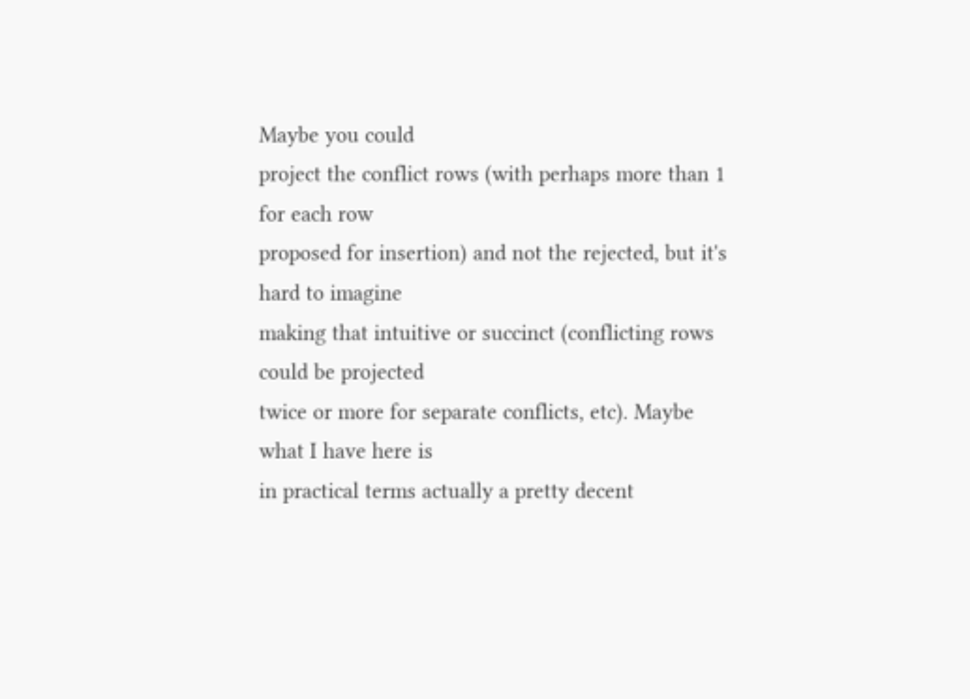Maybe you could
project the conflict rows (with perhaps more than 1 for each row
proposed for insertion) and not the rejected, but it's hard to imagine
making that intuitive or succinct (conflicting rows could be projected
twice or more for separate conflicts, etc). Maybe what I have here is
in practical terms actually a pretty decent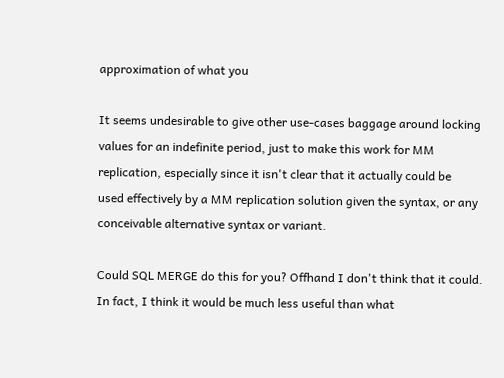approximation of what you

It seems undesirable to give other use-cases baggage around locking
values for an indefinite period, just to make this work for MM
replication, especially since it isn't clear that it actually could be
used effectively by a MM replication solution given the syntax, or any
conceivable alternative syntax or variant.

Could SQL MERGE do this for you? Offhand I don't think that it could.
In fact, I think it would be much less useful than what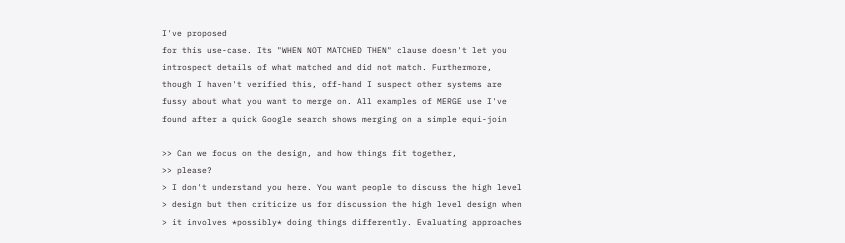I've proposed
for this use-case. Its "WHEN NOT MATCHED THEN" clause doesn't let you
introspect details of what matched and did not match. Furthermore,
though I haven't verified this, off-hand I suspect other systems are
fussy about what you want to merge on. All examples of MERGE use I've
found after a quick Google search shows merging on a simple equi-join

>> Can we focus on the design, and how things fit together,
>> please?
> I don't understand you here. You want people to discuss the high level
> design but then criticize us for discussion the high level design when
> it involves *possibly* doing things differently. Evaluating approaches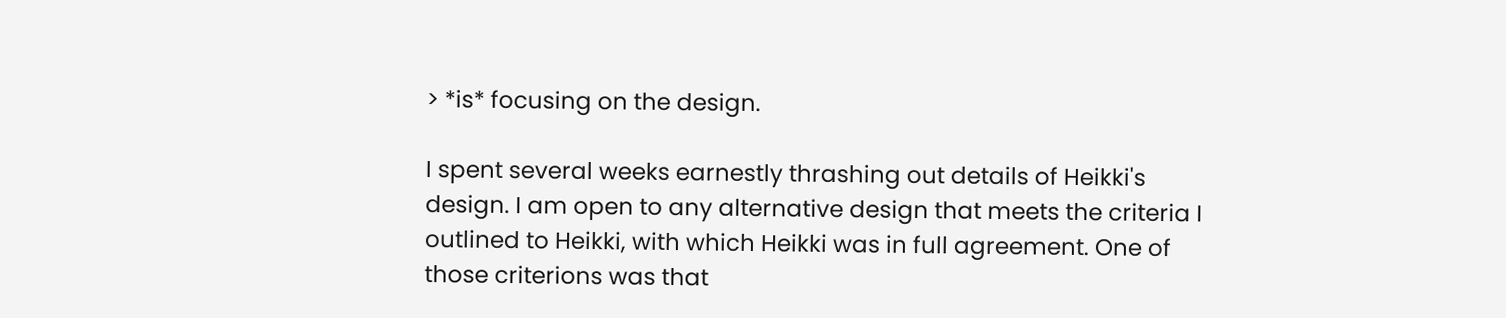> *is* focusing on the design.

I spent several weeks earnestly thrashing out details of Heikki's
design. I am open to any alternative design that meets the criteria I
outlined to Heikki, with which Heikki was in full agreement. One of
those criterions was that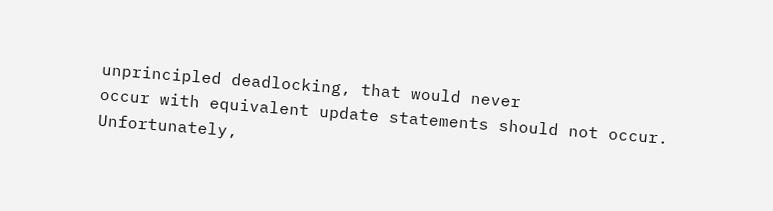unprincipled deadlocking, that would never
occur with equivalent update statements should not occur.
Unfortunately,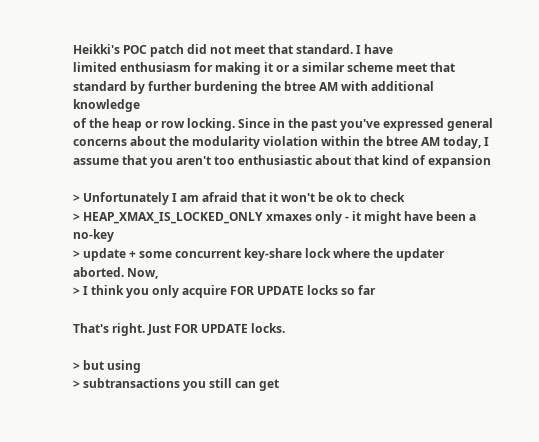Heikki's POC patch did not meet that standard. I have
limited enthusiasm for making it or a similar scheme meet that
standard by further burdening the btree AM with additional knowledge
of the heap or row locking. Since in the past you've expressed general
concerns about the modularity violation within the btree AM today, I
assume that you aren't too enthusiastic about that kind of expansion

> Unfortunately I am afraid that it won't be ok to check
> HEAP_XMAX_IS_LOCKED_ONLY xmaxes only - it might have been a no-key
> update + some concurrent key-share lock where the updater aborted. Now,
> I think you only acquire FOR UPDATE locks so far

That's right. Just FOR UPDATE locks.

> but using
> subtransactions you still can get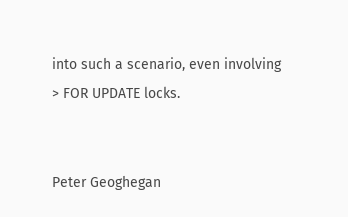into such a scenario, even involving
> FOR UPDATE locks.


Peter Geoghegan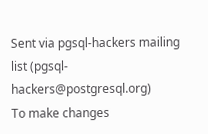Sent via pgsql-hackers mailing list (pgsql-hackers@postgresql.org)
To make changes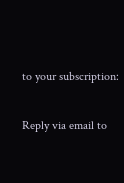to your subscription:

Reply via email to